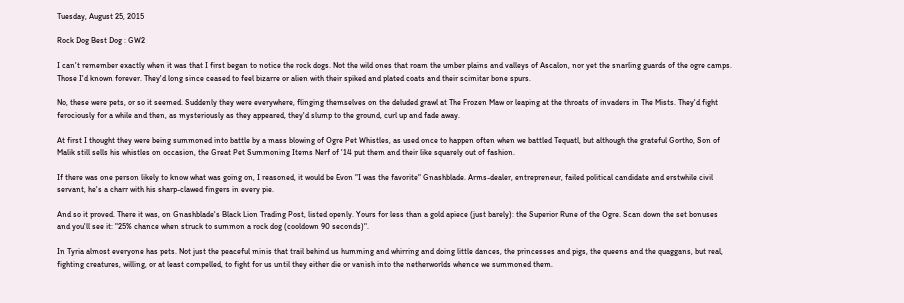Tuesday, August 25, 2015

Rock Dog Best Dog : GW2

I can't remember exactly when it was that I first began to notice the rock dogs. Not the wild ones that roam the umber plains and valleys of Ascalon, nor yet the snarling guards of the ogre camps. Those I'd known forever. They'd long since ceased to feel bizarre or alien with their spiked and plated coats and their scimitar bone spurs.

No, these were pets, or so it seemed. Suddenly they were everywhere, flinging themselves on the deluded grawl at The Frozen Maw or leaping at the throats of invaders in The Mists. They'd fight ferociously for a while and then, as mysteriously as they appeared, they'd slump to the ground, curl up and fade away.

At first I thought they were being summoned into battle by a mass blowing of Ogre Pet Whistles, as used once to happen often when we battled Tequatl, but although the grateful Gortho, Son of Malik still sells his whistles on occasion, the Great Pet Summoning Items Nerf of '14 put them and their like squarely out of fashion.

If there was one person likely to know what was going on, I reasoned, it would be Evon "I was the favorite" Gnashblade. Arms-dealer, entrepreneur, failed political candidate and erstwhile civil servant, he's a charr with his sharp-clawed fingers in every pie.

And so it proved. There it was, on Gnashblade's Black Lion Trading Post, listed openly. Yours for less than a gold apiece (just barely): the Superior Rune of the Ogre. Scan down the set bonuses and you'll see it: "25% chance when struck to summon a rock dog (cooldown 90 seconds)".

In Tyria almost everyone has pets. Not just the peaceful minis that trail behind us humming and whirring and doing little dances, the princesses and pigs, the queens and the quaggans, but real, fighting creatures, willing, or at least compelled, to fight for us until they either die or vanish into the netherworlds whence we summoned them.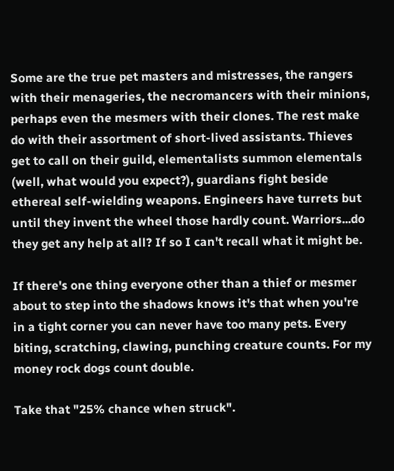Some are the true pet masters and mistresses, the rangers with their menageries, the necromancers with their minions, perhaps even the mesmers with their clones. The rest make do with their assortment of short-lived assistants. Thieves get to call on their guild, elementalists summon elementals (well, what would you expect?), guardians fight beside ethereal self-wielding weapons. Engineers have turrets but until they invent the wheel those hardly count. Warriors...do they get any help at all? If so I can't recall what it might be.

If there's one thing everyone other than a thief or mesmer about to step into the shadows knows it's that when you're in a tight corner you can never have too many pets. Every biting, scratching, clawing, punching creature counts. For my money rock dogs count double.

Take that "25% chance when struck".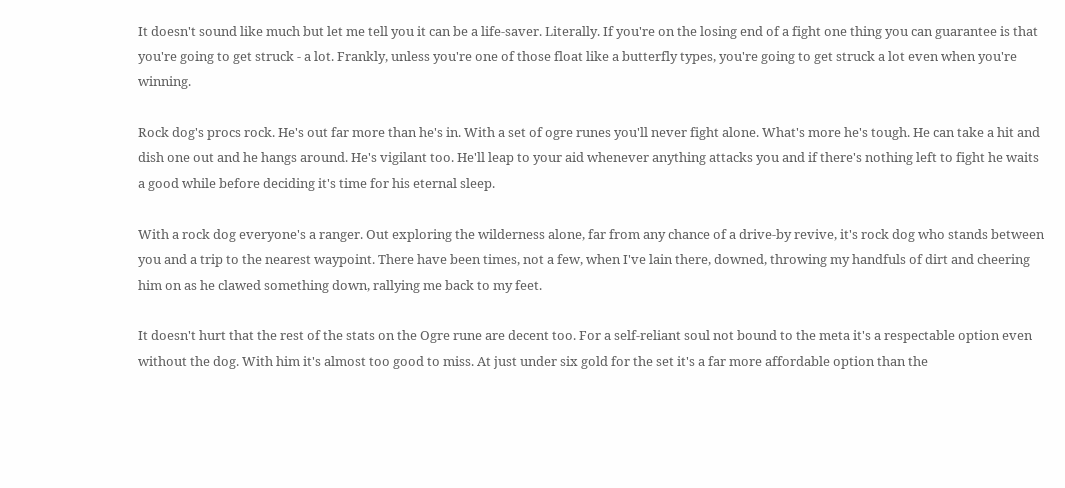It doesn't sound like much but let me tell you it can be a life-saver. Literally. If you're on the losing end of a fight one thing you can guarantee is that you're going to get struck - a lot. Frankly, unless you're one of those float like a butterfly types, you're going to get struck a lot even when you're winning.

Rock dog's procs rock. He's out far more than he's in. With a set of ogre runes you'll never fight alone. What's more he's tough. He can take a hit and dish one out and he hangs around. He's vigilant too. He'll leap to your aid whenever anything attacks you and if there's nothing left to fight he waits a good while before deciding it's time for his eternal sleep.

With a rock dog everyone's a ranger. Out exploring the wilderness alone, far from any chance of a drive-by revive, it's rock dog who stands between you and a trip to the nearest waypoint. There have been times, not a few, when I've lain there, downed, throwing my handfuls of dirt and cheering him on as he clawed something down, rallying me back to my feet.

It doesn't hurt that the rest of the stats on the Ogre rune are decent too. For a self-reliant soul not bound to the meta it's a respectable option even without the dog. With him it's almost too good to miss. At just under six gold for the set it's a far more affordable option than the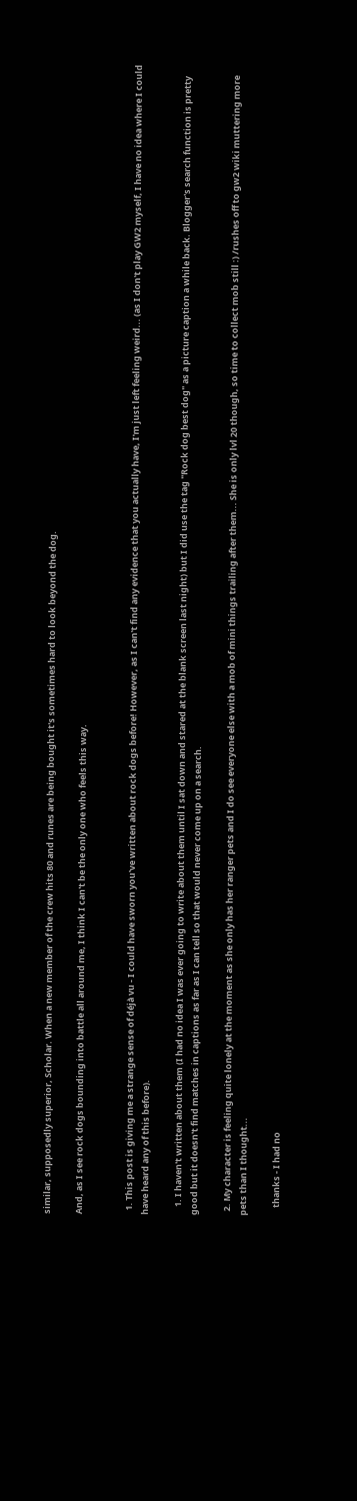similar, supposedly superior, Scholar. When a new member of the crew hits 80 and runes are being bought it's sometimes hard to look beyond the dog.

And, as I see rock dogs bounding into battle all around me, I think I can't be the only one who feels this way.


  1. This post is giving me a strange sense of déjà vu - I could have sworn you've written about rock dogs before! However, as I can't find any evidence that you actually have, I'm just left feeling weird... (as I don't play GW2 myself, I have no idea where I could have heard any of this before).

    1. I haven't written about them (I had no idea I was ever going to write about them until I sat down and stared at the blank screen last night) but I did use the tag "Rock dog best dog" as a picture caption a while back. Blogger's search function is pretty good but it doesn't find matches in captions as far as I can tell so that would never come up on a search.

  2. My character is feeling quite lonely at the moment as she only has her ranger pets and I do see everyone else with a mob of mini things trailing after them... She is only lvl 20 though, so time to collect mob still :) /rushes off to gw2 wiki muttering more pets than I thought...

    thanks - I had no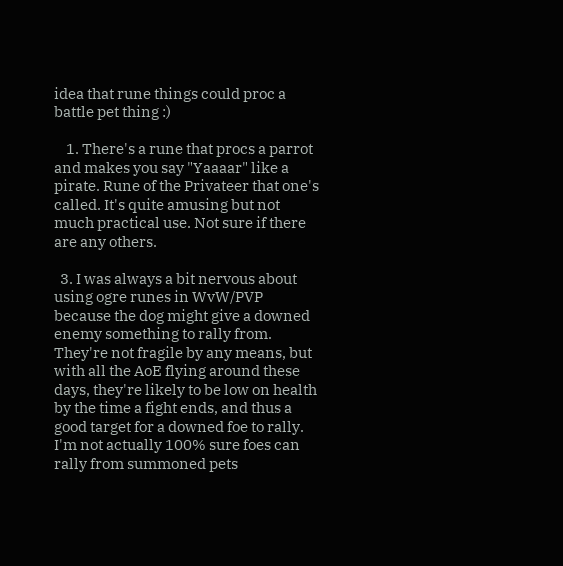idea that rune things could proc a battle pet thing :)

    1. There's a rune that procs a parrot and makes you say "Yaaaar" like a pirate. Rune of the Privateer that one's called. It's quite amusing but not much practical use. Not sure if there are any others.

  3. I was always a bit nervous about using ogre runes in WvW/PVP because the dog might give a downed enemy something to rally from. They're not fragile by any means, but with all the AoE flying around these days, they're likely to be low on health by the time a fight ends, and thus a good target for a downed foe to rally. I'm not actually 100% sure foes can rally from summoned pets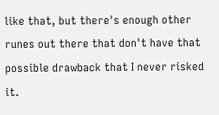like that, but there's enough other runes out there that don't have that possible drawback that I never risked it.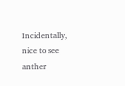Incidentally, nice to see anther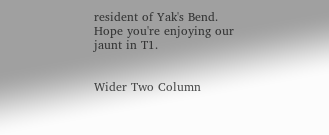resident of Yak's Bend. Hope you're enjoying our jaunt in T1.


Wider Two Column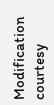Modification courtesy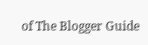of The Blogger Guide